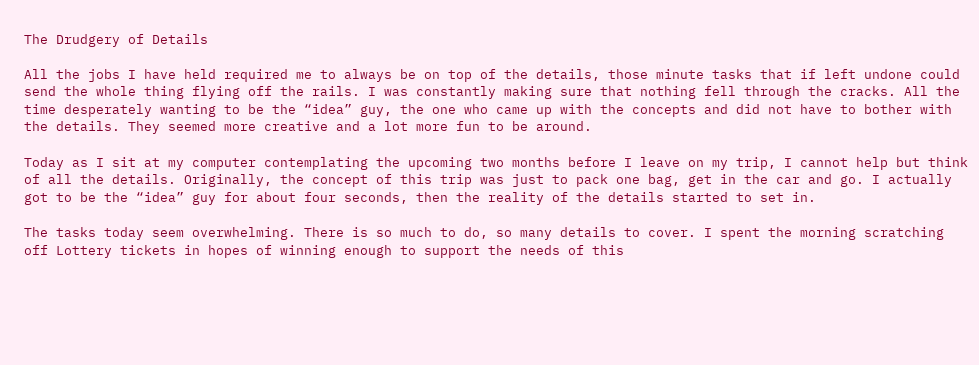The Drudgery of Details

All the jobs I have held required me to always be on top of the details, those minute tasks that if left undone could send the whole thing flying off the rails. I was constantly making sure that nothing fell through the cracks. All the time desperately wanting to be the “idea” guy, the one who came up with the concepts and did not have to bother with the details. They seemed more creative and a lot more fun to be around.

Today as I sit at my computer contemplating the upcoming two months before I leave on my trip, I cannot help but think of all the details. Originally, the concept of this trip was just to pack one bag, get in the car and go. I actually got to be the “idea” guy for about four seconds, then the reality of the details started to set in.

The tasks today seem overwhelming. There is so much to do, so many details to cover. I spent the morning scratching off Lottery tickets in hopes of winning enough to support the needs of this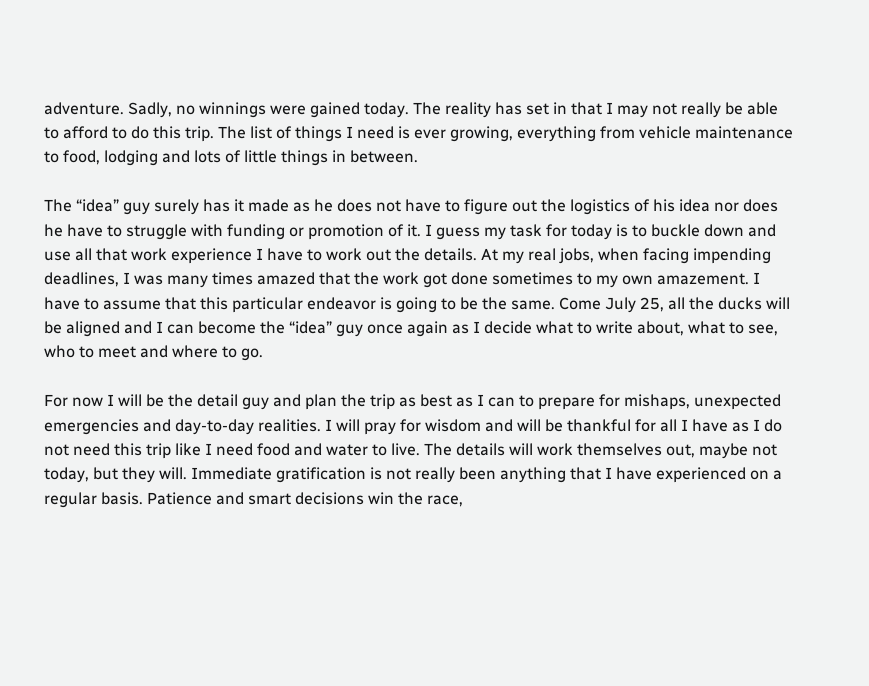adventure. Sadly, no winnings were gained today. The reality has set in that I may not really be able to afford to do this trip. The list of things I need is ever growing, everything from vehicle maintenance to food, lodging and lots of little things in between.

The “idea” guy surely has it made as he does not have to figure out the logistics of his idea nor does he have to struggle with funding or promotion of it. I guess my task for today is to buckle down and use all that work experience I have to work out the details. At my real jobs, when facing impending deadlines, I was many times amazed that the work got done sometimes to my own amazement. I have to assume that this particular endeavor is going to be the same. Come July 25, all the ducks will be aligned and I can become the “idea” guy once again as I decide what to write about, what to see, who to meet and where to go.

For now I will be the detail guy and plan the trip as best as I can to prepare for mishaps, unexpected emergencies and day-to-day realities. I will pray for wisdom and will be thankful for all I have as I do not need this trip like I need food and water to live. The details will work themselves out, maybe not today, but they will. Immediate gratification is not really been anything that I have experienced on a regular basis. Patience and smart decisions win the race,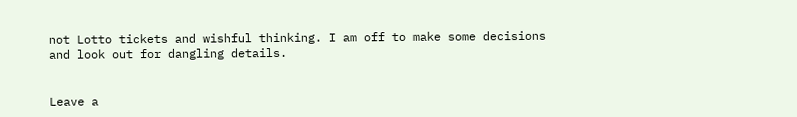not Lotto tickets and wishful thinking. I am off to make some decisions and look out for dangling details.


Leave a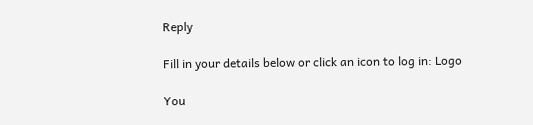Reply

Fill in your details below or click an icon to log in: Logo

You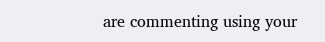are commenting using your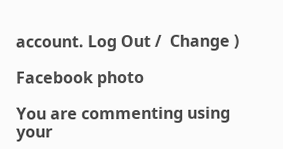account. Log Out /  Change )

Facebook photo

You are commenting using your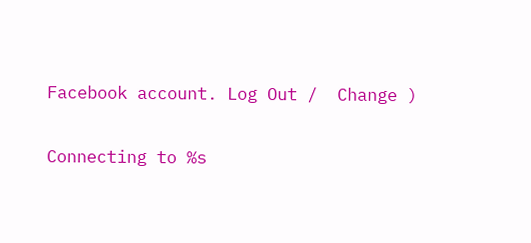Facebook account. Log Out /  Change )

Connecting to %s